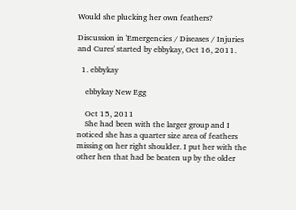Would she plucking her own feathers?

Discussion in 'Emergencies / Diseases / Injuries and Cures' started by ebbykay, Oct 16, 2011.

  1. ebbykay

    ebbykay New Egg

    Oct 15, 2011
    She had been with the larger group and I noticed she has a quarter size area of feathers missing on her right shoulder. I put her with the other hen that had be beaten up by the older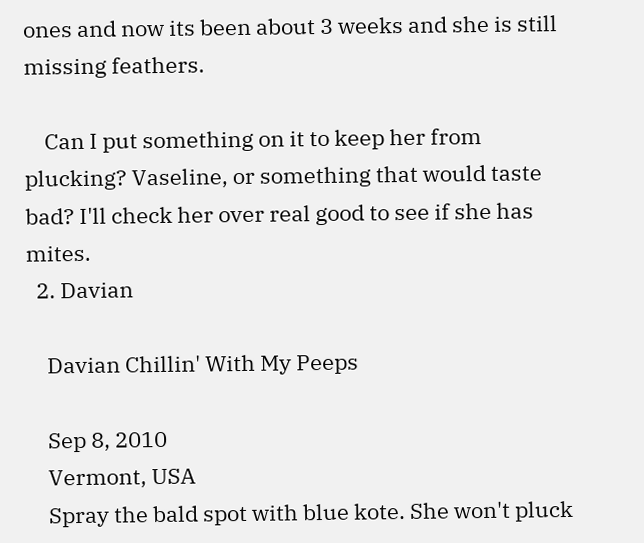ones and now its been about 3 weeks and she is still missing feathers.

    Can I put something on it to keep her from plucking? Vaseline, or something that would taste bad? I'll check her over real good to see if she has mites.
  2. Davian

    Davian Chillin' With My Peeps

    Sep 8, 2010
    Vermont, USA
    Spray the bald spot with blue kote. She won't pluck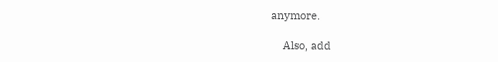anymore.

    Also, add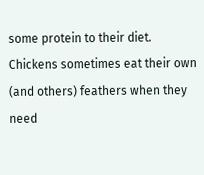some protein to their diet. Chickens sometimes eat their own (and others) feathers when they need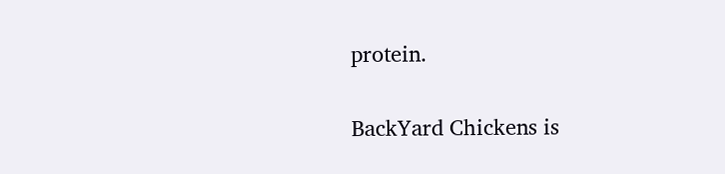protein.

BackYard Chickens is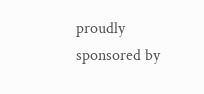proudly sponsored by